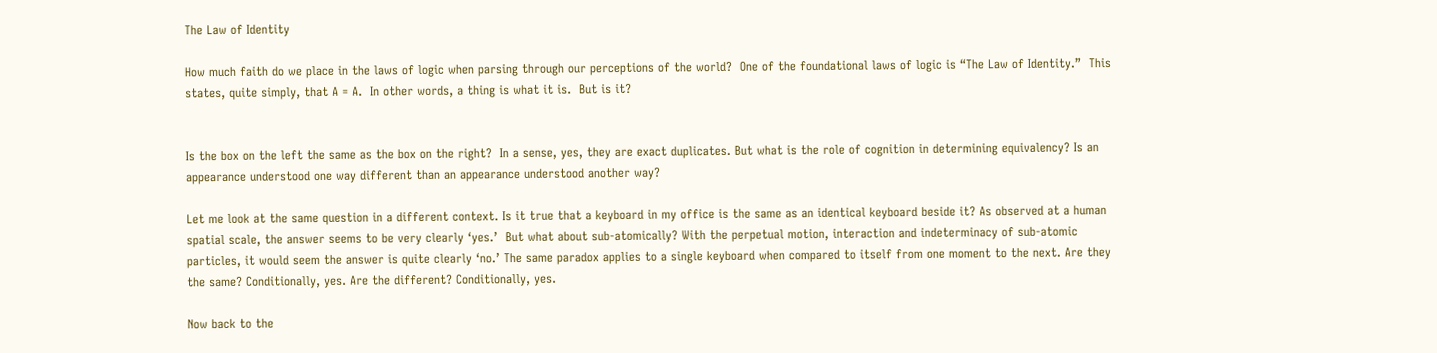The Law of Identity

How much faith do we place in the laws of logic when parsing through our perceptions of the world?  One of the foundational laws of logic is “The Law of Identity.”  This states, quite simply, that A = A.  In other words, a thing is what it is.  But is it?


Is the box on the left the same as the box on the right?  In a sense, yes, they are exact duplicates. But what is the role of cognition in determining equivalency? Is an appearance understood one way different than an appearance understood another way?

Let me look at the same question in a different context. Is it true that a keyboard in my office is the same as an identical keyboard beside it? As observed at a human spatial scale, the answer seems to be very clearly ‘yes.’  But what about sub-atomically? With the perpetual motion, interaction and indeterminacy of sub-atomic particles, it would seem the answer is quite clearly ‘no.’ The same paradox applies to a single keyboard when compared to itself from one moment to the next. Are they the same? Conditionally, yes. Are the different? Conditionally, yes.

Now back to the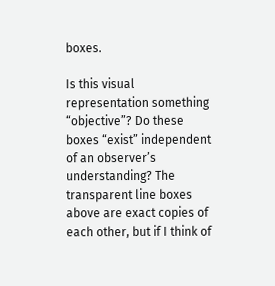boxes.

Is this visual representation something “objective”? Do these boxes “exist” independent of an observer’s understanding? The transparent line boxes above are exact copies of each other, but if I think of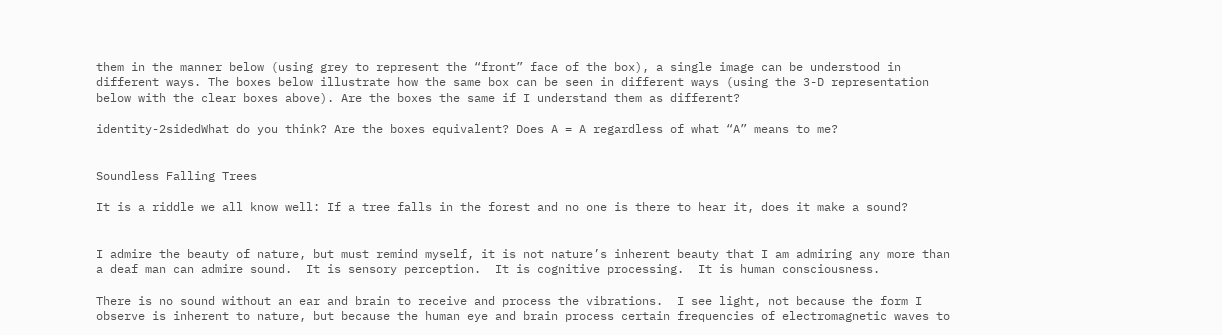them in the manner below (using grey to represent the “front” face of the box), a single image can be understood in different ways. The boxes below illustrate how the same box can be seen in different ways (using the 3-D representation below with the clear boxes above). Are the boxes the same if I understand them as different?

identity-2sidedWhat do you think? Are the boxes equivalent? Does A = A regardless of what “A” means to me?


Soundless Falling Trees

It is a riddle we all know well: If a tree falls in the forest and no one is there to hear it, does it make a sound?


I admire the beauty of nature, but must remind myself, it is not nature’s inherent beauty that I am admiring any more than a deaf man can admire sound.  It is sensory perception.  It is cognitive processing.  It is human consciousness.

There is no sound without an ear and brain to receive and process the vibrations.  I see light, not because the form I observe is inherent to nature, but because the human eye and brain process certain frequencies of electromagnetic waves to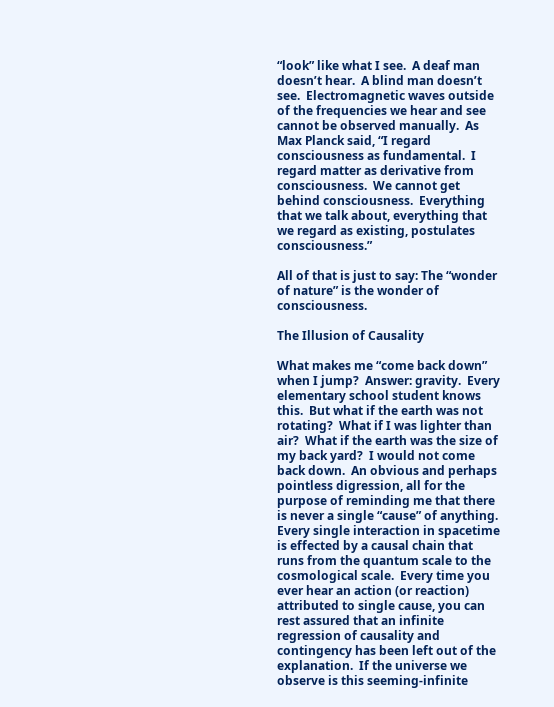“look” like what I see.  A deaf man doesn’t hear.  A blind man doesn’t see.  Electromagnetic waves outside of the frequencies we hear and see cannot be observed manually.  As Max Planck said, “I regard consciousness as fundamental.  I regard matter as derivative from consciousness.  We cannot get behind consciousness.  Everything that we talk about, everything that we regard as existing, postulates consciousness.”

All of that is just to say: The “wonder of nature” is the wonder of consciousness.

The Illusion of Causality

What makes me “come back down” when I jump?  Answer: gravity.  Every elementary school student knows this.  But what if the earth was not rotating?  What if I was lighter than air?  What if the earth was the size of my back yard?  I would not come back down.  An obvious and perhaps pointless digression, all for the purpose of reminding me that there is never a single “cause” of anything.  Every single interaction in spacetime is effected by a causal chain that runs from the quantum scale to the cosmological scale.  Every time you ever hear an action (or reaction) attributed to single cause, you can rest assured that an infinite regression of causality and contingency has been left out of the explanation.  If the universe we observe is this seeming-infinite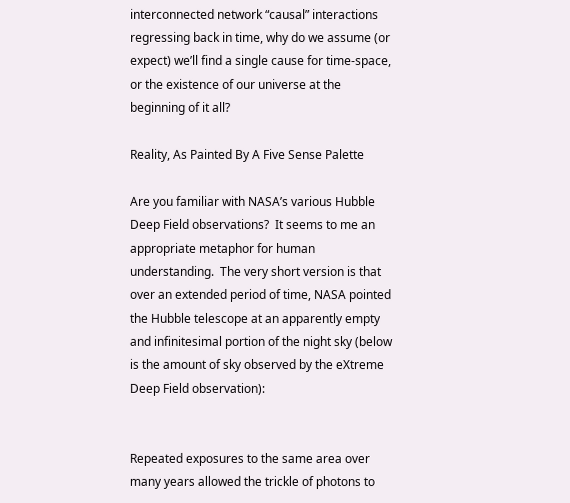interconnected network “causal” interactions regressing back in time, why do we assume (or expect) we’ll find a single cause for time-space, or the existence of our universe at the beginning of it all?

Reality, As Painted By A Five Sense Palette

Are you familiar with NASA’s various Hubble Deep Field observations?  It seems to me an appropriate metaphor for human understanding.  The very short version is that over an extended period of time, NASA pointed the Hubble telescope at an apparently empty and infinitesimal portion of the night sky (below is the amount of sky observed by the eXtreme Deep Field observation):


Repeated exposures to the same area over many years allowed the trickle of photons to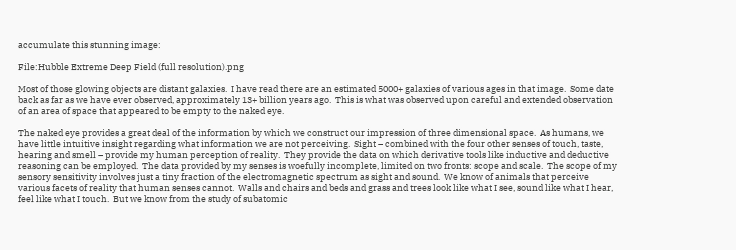accumulate this stunning image:

File:Hubble Extreme Deep Field (full resolution).png

Most of those glowing objects are distant galaxies.  I have read there are an estimated 5000+ galaxies of various ages in that image.  Some date back as far as we have ever observed, approximately 13+ billion years ago.  This is what was observed upon careful and extended observation of an area of space that appeared to be empty to the naked eye.

The naked eye provides a great deal of the information by which we construct our impression of three dimensional space.  As humans, we have little intuitive insight regarding what information we are not perceiving.  Sight – combined with the four other senses of touch, taste, hearing and smell – provide my human perception of reality.  They provide the data on which derivative tools like inductive and deductive reasoning can be employed.  The data provided by my senses is woefully incomplete, limited on two fronts: scope and scale.  The scope of my sensory sensitivity involves just a tiny fraction of the electromagnetic spectrum as sight and sound.  We know of animals that perceive various facets of reality that human senses cannot.  Walls and chairs and beds and grass and trees look like what I see, sound like what I hear, feel like what I touch.  But we know from the study of subatomic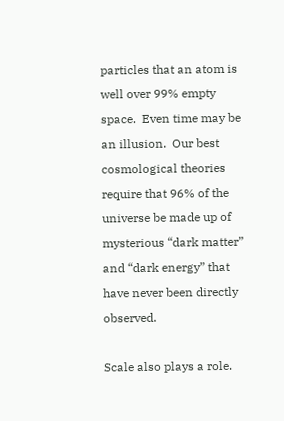particles that an atom is well over 99% empty space.  Even time may be an illusion.  Our best cosmological theories require that 96% of the universe be made up of mysterious “dark matter” and “dark energy” that have never been directly observed.

Scale also plays a role.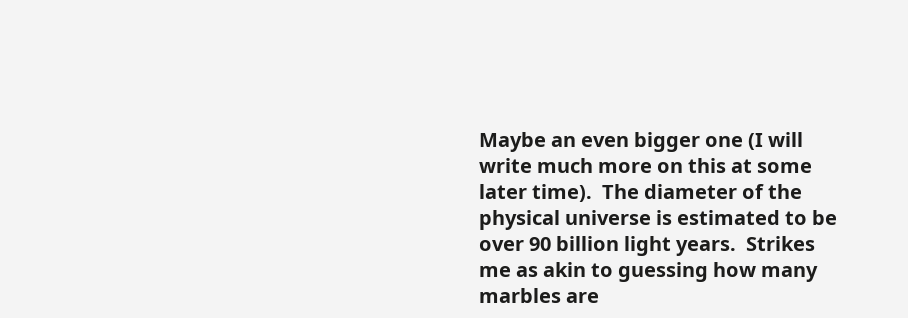Maybe an even bigger one (I will write much more on this at some later time).  The diameter of the physical universe is estimated to be over 90 billion light years.  Strikes me as akin to guessing how many marbles are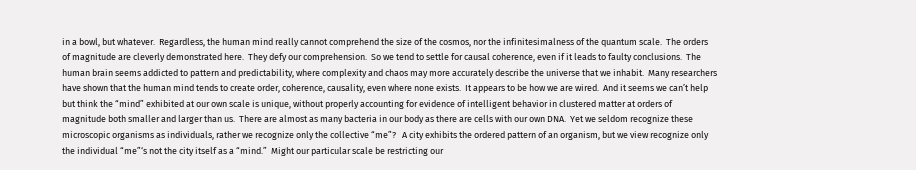in a bowl, but whatever.  Regardless, the human mind really cannot comprehend the size of the cosmos, nor the infinitesimalness of the quantum scale.  The orders of magnitude are cleverly demonstrated here.  They defy our comprehension.  So we tend to settle for causal coherence, even if it leads to faulty conclusions.  The human brain seems addicted to pattern and predictability, where complexity and chaos may more accurately describe the universe that we inhabit.  Many researchers have shown that the human mind tends to create order, coherence, causality, even where none exists.  It appears to be how we are wired.  And it seems we can’t help but think the “mind” exhibited at our own scale is unique, without properly accounting for evidence of intelligent behavior in clustered matter at orders of magnitude both smaller and larger than us.  There are almost as many bacteria in our body as there are cells with our own DNA.  Yet we seldom recognize these microscopic organisms as individuals, rather we recognize only the collective “me”?   A city exhibits the ordered pattern of an organism, but we view recognize only the individual “me”‘s not the city itself as a “mind.”  Might our particular scale be restricting our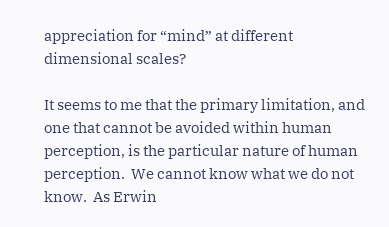appreciation for “mind” at different dimensional scales?

It seems to me that the primary limitation, and one that cannot be avoided within human perception, is the particular nature of human perception.  We cannot know what we do not know.  As Erwin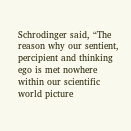Schrodinger said, “The reason why our sentient, percipient and thinking ego is met nowhere within our scientific world picture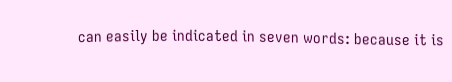can easily be indicated in seven words: because it is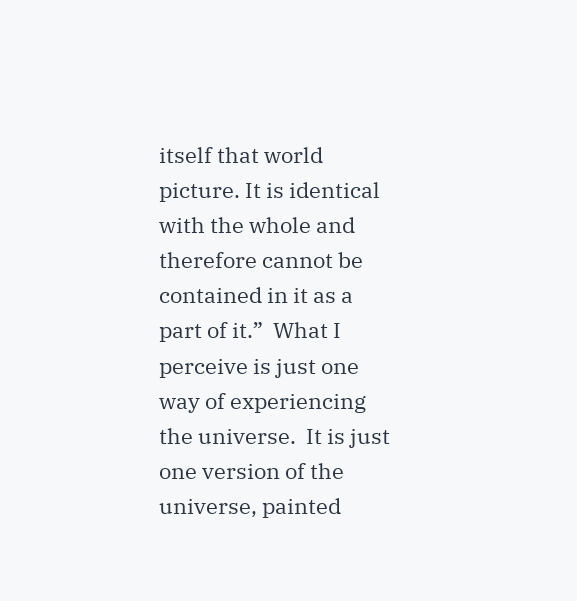itself that world picture. It is identical with the whole and therefore cannot be contained in it as a part of it.”  What I perceive is just one way of experiencing the universe.  It is just one version of the universe, painted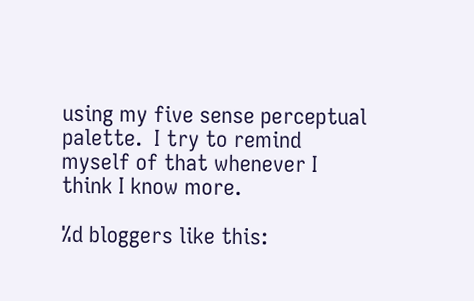using my five sense perceptual palette.  I try to remind myself of that whenever I think I know more.

%d bloggers like this: